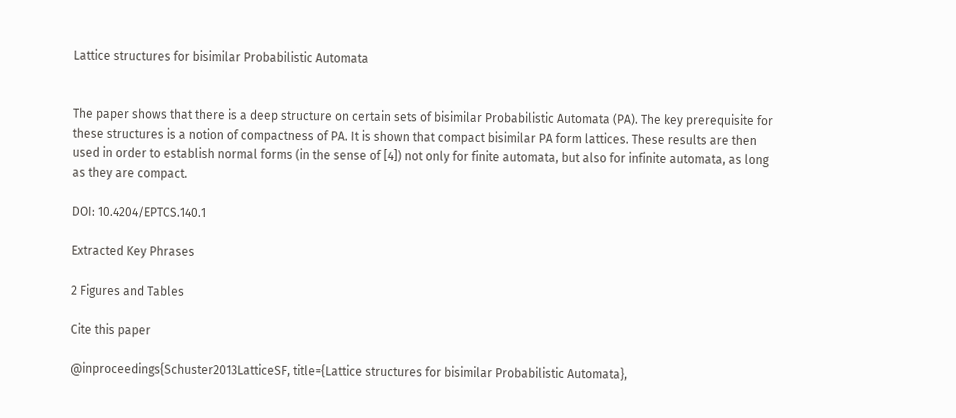Lattice structures for bisimilar Probabilistic Automata


The paper shows that there is a deep structure on certain sets of bisimilar Probabilistic Automata (PA). The key prerequisite for these structures is a notion of compactness of PA. It is shown that compact bisimilar PA form lattices. These results are then used in order to establish normal forms (in the sense of [4]) not only for finite automata, but also for infinite automata, as long as they are compact.

DOI: 10.4204/EPTCS.140.1

Extracted Key Phrases

2 Figures and Tables

Cite this paper

@inproceedings{Schuster2013LatticeSF, title={Lattice structures for bisimilar Probabilistic Automata},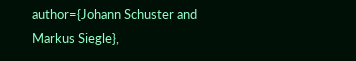author={Johann Schuster and Markus Siegle},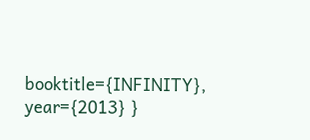booktitle={INFINITY}, year={2013} }